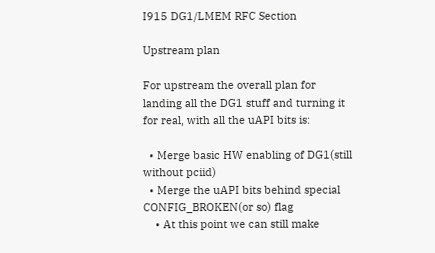I915 DG1/LMEM RFC Section

Upstream plan

For upstream the overall plan for landing all the DG1 stuff and turning it for real, with all the uAPI bits is:

  • Merge basic HW enabling of DG1(still without pciid)
  • Merge the uAPI bits behind special CONFIG_BROKEN(or so) flag
    • At this point we can still make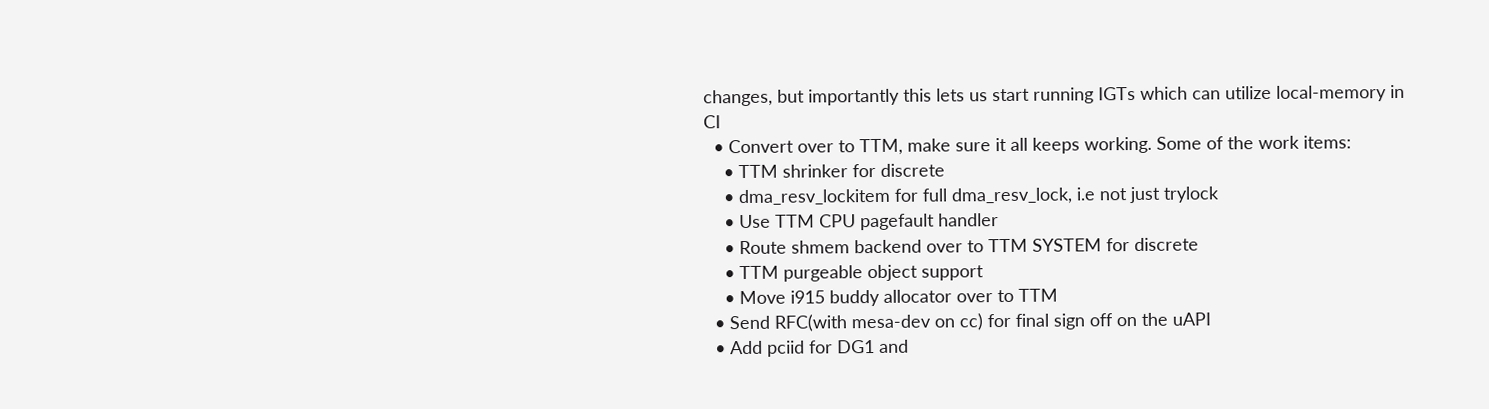changes, but importantly this lets us start running IGTs which can utilize local-memory in CI
  • Convert over to TTM, make sure it all keeps working. Some of the work items:
    • TTM shrinker for discrete
    • dma_resv_lockitem for full dma_resv_lock, i.e not just trylock
    • Use TTM CPU pagefault handler
    • Route shmem backend over to TTM SYSTEM for discrete
    • TTM purgeable object support
    • Move i915 buddy allocator over to TTM
  • Send RFC(with mesa-dev on cc) for final sign off on the uAPI
  • Add pciid for DG1 and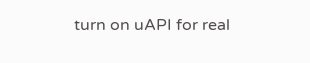turn on uAPI for real